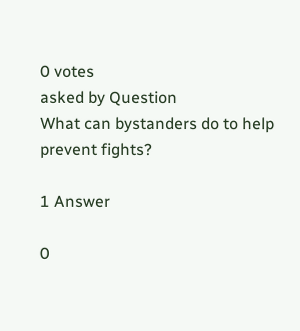0 votes
asked by Question
What can bystanders do to help prevent fights?

1 Answer

0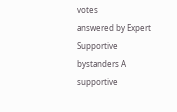votes
answered by Expert
Supportive bystanders A supportive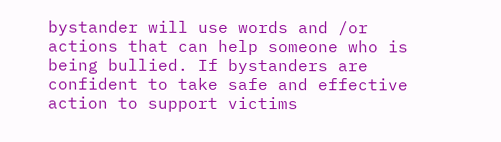bystander will use words and /or actions that can help someone who is being bullied. If bystanders are confident to take safe and effective action to support victims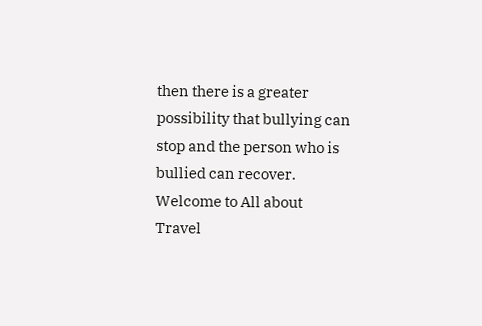then there is a greater possibility that bullying can stop and the person who is bullied can recover.
Welcome to All about Travel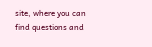site, where you can find questions and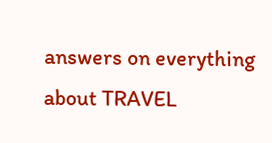answers on everything about TRAVEL